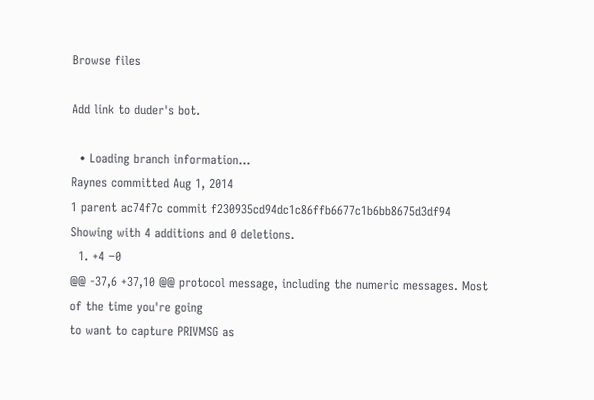Browse files

Add link to duder's bot.

  • Loading branch information...
Raynes committed Aug 1, 2014
1 parent ac74f7c commit f230935cd94dc1c86ffb6677c1b6bb8675d3df94
Showing with 4 additions and 0 deletions.
  1. +4 −0
@@ -37,6 +37,10 @@ protocol message, including the numeric messages. Most of the time you're going
to want to capture PRIVMSG as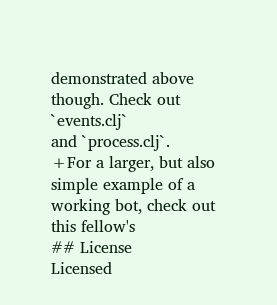demonstrated above though. Check out `events.clj`
and `process.clj`.
+For a larger, but also simple example of a working bot, check out this fellow's
## License
Licensed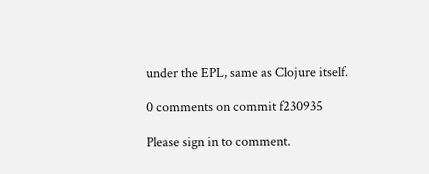under the EPL, same as Clojure itself.

0 comments on commit f230935

Please sign in to comment.